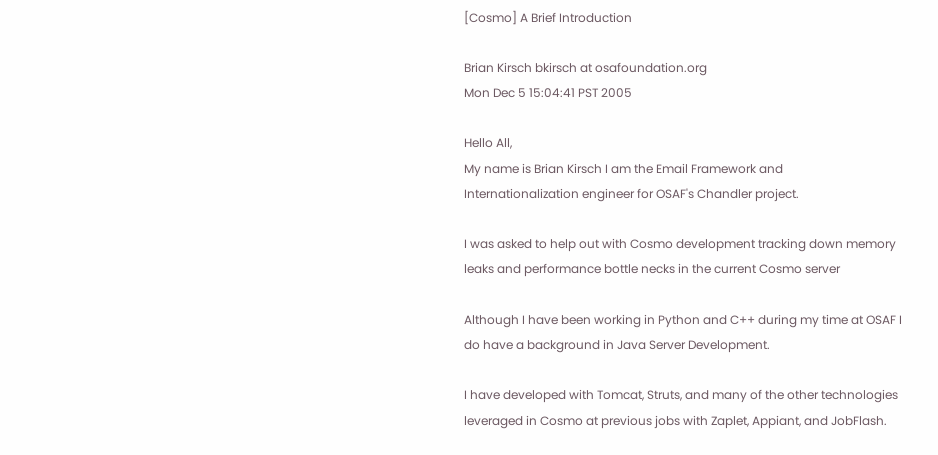[Cosmo] A Brief Introduction

Brian Kirsch bkirsch at osafoundation.org
Mon Dec 5 15:04:41 PST 2005

Hello All,
My name is Brian Kirsch I am the Email Framework and
Internationalization engineer for OSAF's Chandler project.

I was asked to help out with Cosmo development tracking down memory
leaks and performance bottle necks in the current Cosmo server

Although I have been working in Python and C++ during my time at OSAF I
do have a background in Java Server Development.

I have developed with Tomcat, Struts, and many of the other technologies
leveraged in Cosmo at previous jobs with Zaplet, Appiant, and JobFlash.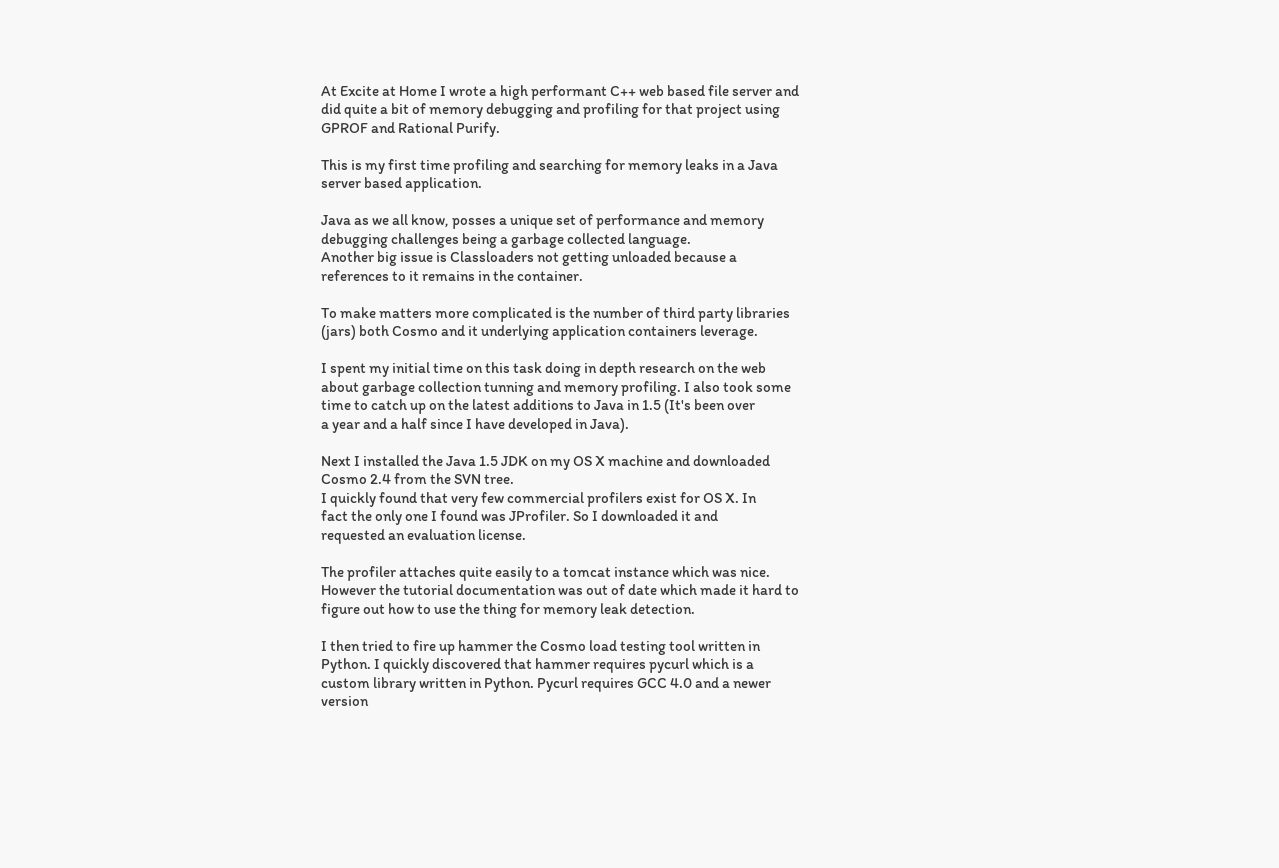At Excite at Home I wrote a high performant C++ web based file server and
did quite a bit of memory debugging and profiling for that project using
GPROF and Rational Purify.

This is my first time profiling and searching for memory leaks in a Java
server based application.

Java as we all know, posses a unique set of performance and memory
debugging challenges being a garbage collected language.
Another big issue is Classloaders not getting unloaded because a
references to it remains in the container.

To make matters more complicated is the number of third party libraries
(jars) both Cosmo and it underlying application containers leverage.

I spent my initial time on this task doing in depth research on the web
about garbage collection tunning and memory profiling. I also took some
time to catch up on the latest additions to Java in 1.5 (It's been over
a year and a half since I have developed in Java).

Next I installed the Java 1.5 JDK on my OS X machine and downloaded
Cosmo 2.4 from the SVN tree.
I quickly found that very few commercial profilers exist for OS X. In
fact the only one I found was JProfiler. So I downloaded it and
requested an evaluation license.

The profiler attaches quite easily to a tomcat instance which was nice.
However the tutorial documentation was out of date which made it hard to
figure out how to use the thing for memory leak detection.

I then tried to fire up hammer the Cosmo load testing tool written in
Python. I quickly discovered that hammer requires pycurl which is a
custom library written in Python. Pycurl requires GCC 4.0 and a newer
version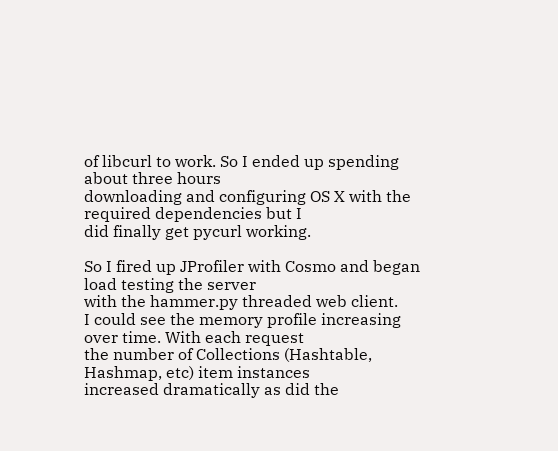of libcurl to work. So I ended up spending about three hours
downloading and configuring OS X with the required dependencies but I
did finally get pycurl working.

So I fired up JProfiler with Cosmo and began load testing the server
with the hammer.py threaded web client.
I could see the memory profile increasing over time. With each request
the number of Collections (Hashtable, Hashmap, etc) item instances
increased dramatically as did the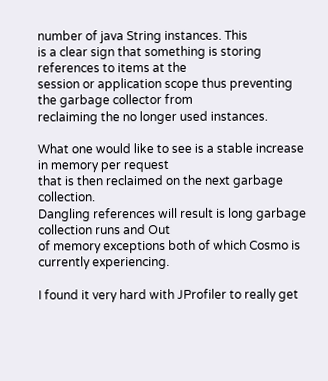number of java String instances. This
is a clear sign that something is storing references to items at the
session or application scope thus preventing the garbage collector from
reclaiming the no longer used instances.

What one would like to see is a stable increase in memory per request
that is then reclaimed on the next garbage collection.
Dangling references will result is long garbage collection runs and Out
of memory exceptions both of which Cosmo is currently experiencing.

I found it very hard with JProfiler to really get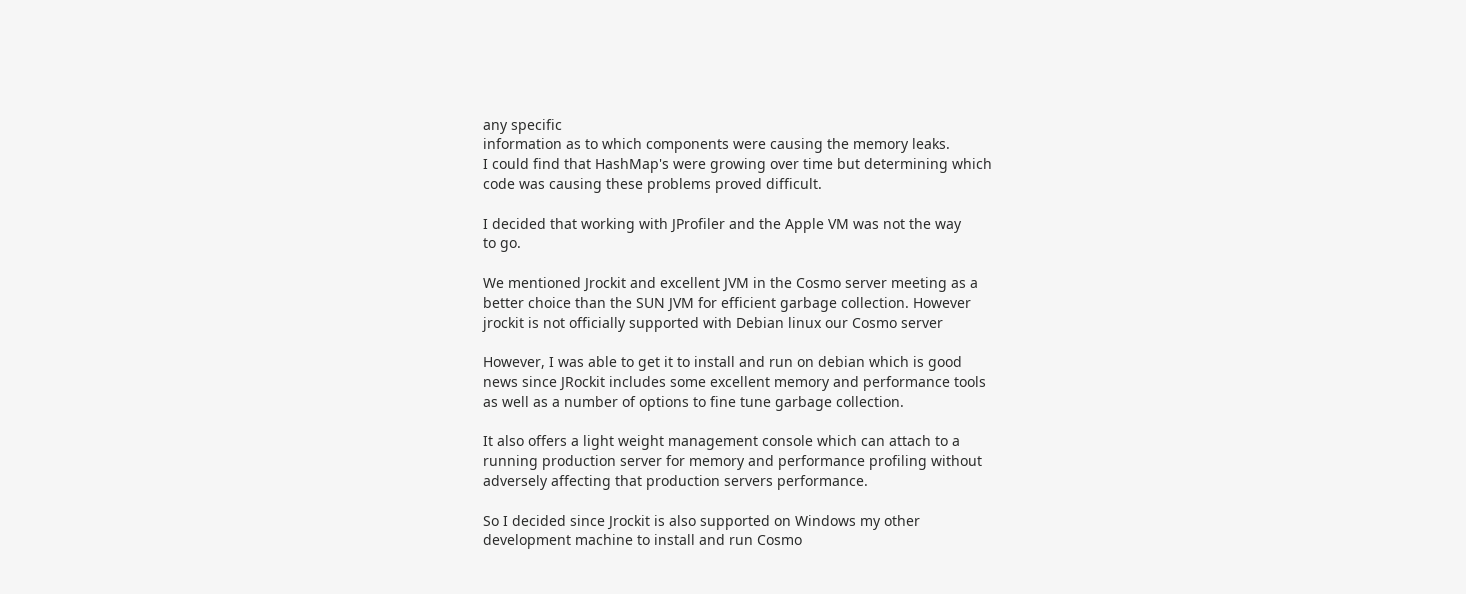any specific
information as to which components were causing the memory leaks.
I could find that HashMap's were growing over time but determining which
code was causing these problems proved difficult.

I decided that working with JProfiler and the Apple VM was not the way
to go.

We mentioned Jrockit and excellent JVM in the Cosmo server meeting as a
better choice than the SUN JVM for efficient garbage collection. However
jrockit is not officially supported with Debian linux our Cosmo server

However, I was able to get it to install and run on debian which is good
news since JRockit includes some excellent memory and performance tools
as well as a number of options to fine tune garbage collection.

It also offers a light weight management console which can attach to a
running production server for memory and performance profiling without
adversely affecting that production servers performance.

So I decided since Jrockit is also supported on Windows my other
development machine to install and run Cosmo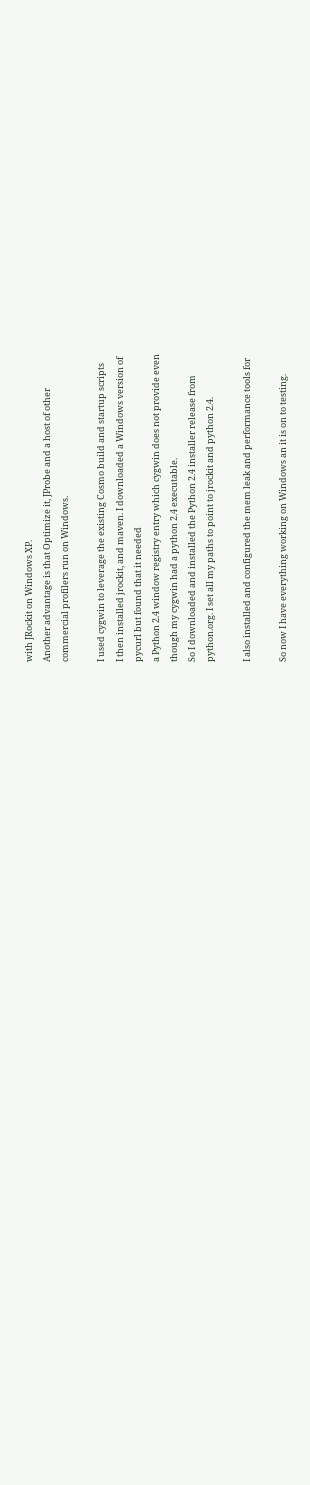with JRockit on Windows XP.
Another advantage is that Optimize it, JProbe and a host of other
commercial profilers run on Windows.

I used cygwin to leverage the existing Cosmo build and startup scripts
I then installed jrockit, and maven. I downloaded a Windows version of
pycurl but found that it needed
a Python 2.4 window registry entry which cygwin does not provide even
though my cygwin had a python 2.4 executable.
So I downloaded and installed the Python 2.4 installer release from
python.org. I set all my paths to point to jrockit and python 2.4.

I also installed and configured the mem leak and performance tools for

So now I have everything working on Windows an it is on to testing.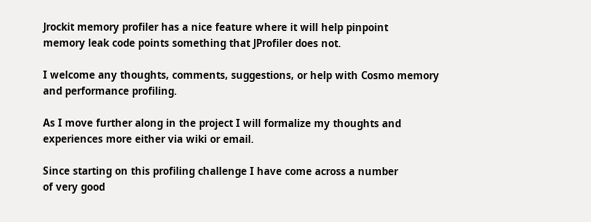Jrockit memory profiler has a nice feature where it will help pinpoint
memory leak code points something that JProfiler does not.

I welcome any thoughts, comments, suggestions, or help with Cosmo memory
and performance profiling.

As I move further along in the project I will formalize my thoughts and
experiences more either via wiki or email.

Since starting on this profiling challenge I have come across a number
of very good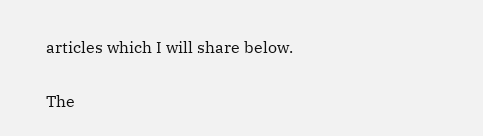articles which I will share below.

The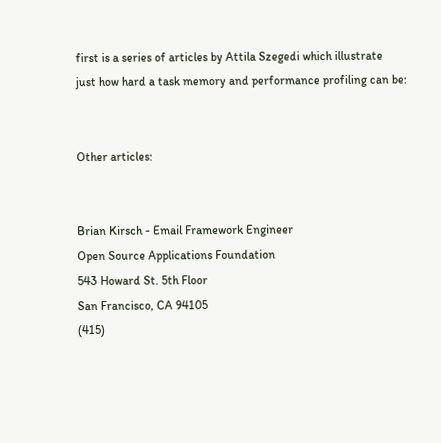first is a series of articles by Attila Szegedi which illustrate
just how hard a task memory and performance profiling can be:


Other articles:


Brian Kirsch - Email Framework Engineer
Open Source Applications Foundation
543 Howard St. 5th Floor
San Francisco, CA 94105
(415)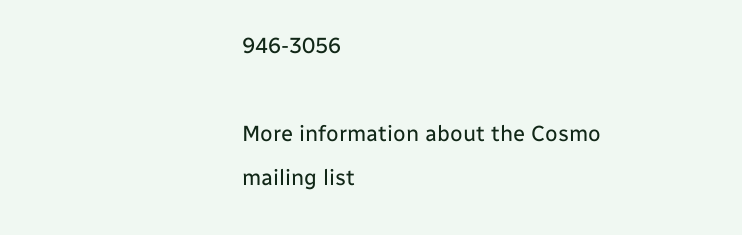946-3056

More information about the Cosmo mailing list